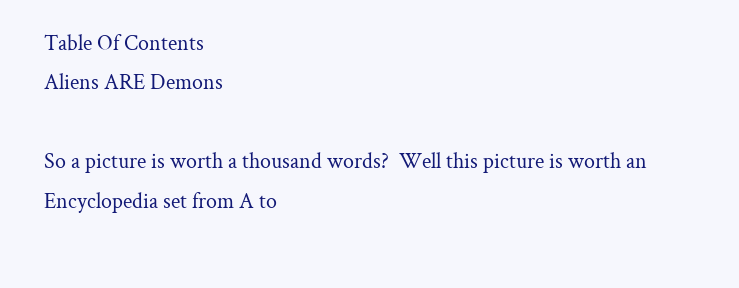Table Of Contents
Aliens ARE Demons

So a picture is worth a thousand words?  Well this picture is worth an Encyclopedia set from A to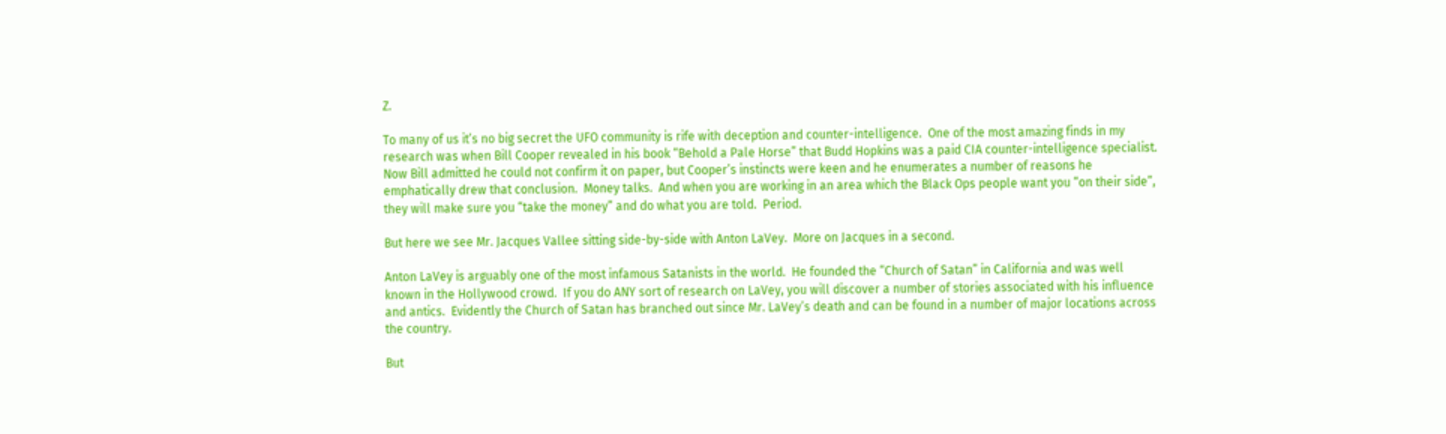Z.

To many of us it’s no big secret the UFO community is rife with deception and counter-intelligence.  One of the most amazing finds in my research was when Bill Cooper revealed in his book “Behold a Pale Horse” that Budd Hopkins was a paid CIA counter-intelligence specialist.  Now Bill admitted he could not confirm it on paper, but Cooper’s instincts were keen and he enumerates a number of reasons he emphatically drew that conclusion.  Money talks.  And when you are working in an area which the Black Ops people want you “on their side”, they will make sure you “take the money” and do what you are told.  Period.

But here we see Mr. Jacques Vallee sitting side-by-side with Anton LaVey.  More on Jacques in a second.

Anton LaVey is arguably one of the most infamous Satanists in the world.  He founded the “Church of Satan” in California and was well known in the Hollywood crowd.  If you do ANY sort of research on LaVey, you will discover a number of stories associated with his influence and antics.  Evidently the Church of Satan has branched out since Mr. LaVey’s death and can be found in a number of major locations across the country.

But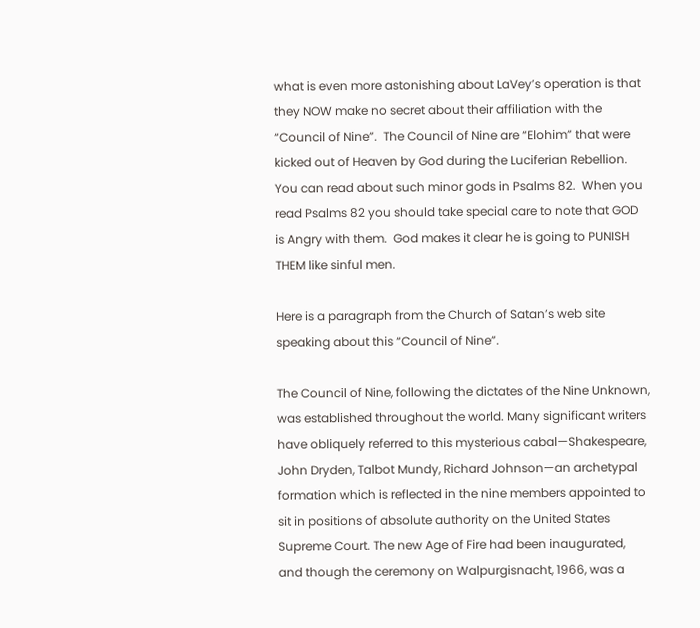what is even more astonishing about LaVey’s operation is that they NOW make no secret about their affiliation with the “Council of Nine”.  The Council of Nine are “Elohim” that were kicked out of Heaven by God during the Luciferian Rebellion.  You can read about such minor gods in Psalms 82.  When you read Psalms 82 you should take special care to note that GOD is Angry with them.  God makes it clear he is going to PUNISH THEM like sinful men.

Here is a paragraph from the Church of Satan’s web site speaking about this “Council of Nine”.

The Council of Nine, following the dictates of the Nine Unknown, was established throughout the world. Many significant writers have obliquely referred to this mysterious cabal—Shakespeare, John Dryden, Talbot Mundy, Richard Johnson—an archetypal formation which is reflected in the nine members appointed to sit in positions of absolute authority on the United States Supreme Court. The new Age of Fire had been inaugurated, and though the ceremony on Walpurgisnacht, 1966, was a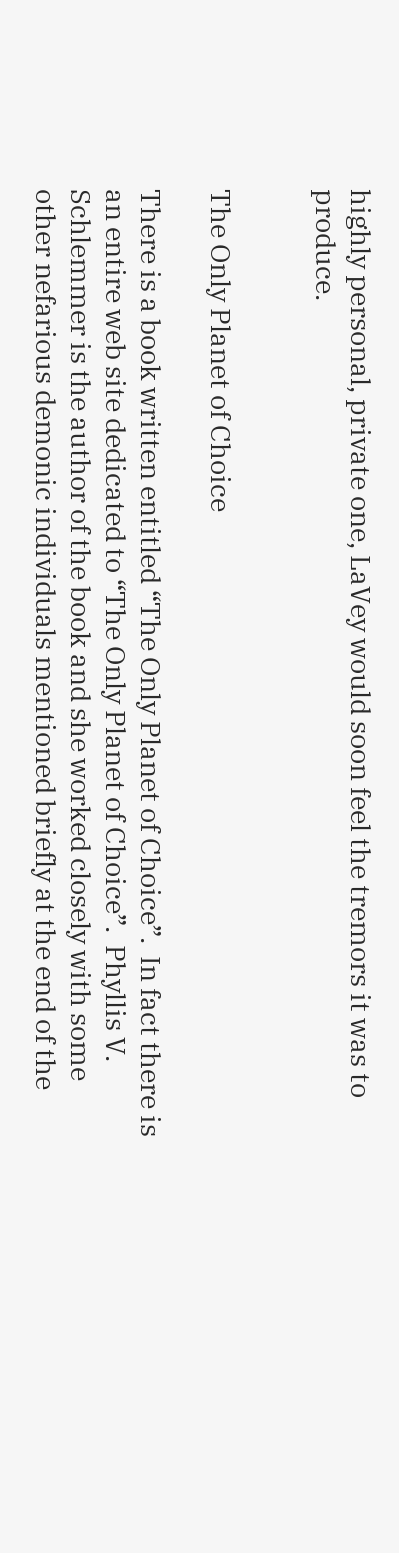highly personal, private one, LaVey would soon feel the tremors it was to produce.


The Only Planet of Choice

There is a book written entitled “The Only Planet of Choice”.  In fact there is an entire web site dedicated to “The Only Planet of Choice”.  Phyllis V. Schlemmer is the author of the book and she worked closely with some other nefarious demonic individuals mentioned briefly at the end of the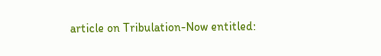article on Tribulation-Now entitled: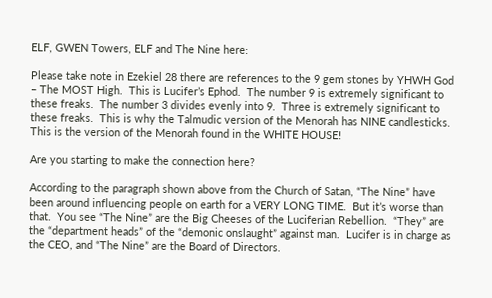ELF, GWEN Towers, ELF and The Nine here:

Please take note in Ezekiel 28 there are references to the 9 gem stones by YHWH God – The MOST High.  This is Lucifer’s Ephod.  The number 9 is extremely significant to these freaks.  The number 3 divides evenly into 9.  Three is extremely significant to these freaks.  This is why the Talmudic version of the Menorah has NINE candlesticks.  This is the version of the Menorah found in the WHITE HOUSE!

Are you starting to make the connection here?

According to the paragraph shown above from the Church of Satan, “The Nine” have been around influencing people on earth for a VERY LONG TIME.  But it’s worse than that.  You see “The Nine” are the Big Cheeses of the Luciferian Rebellion.  “They” are the “department heads” of the “demonic onslaught” against man.  Lucifer is in charge as the CEO, and “The Nine” are the Board of Directors.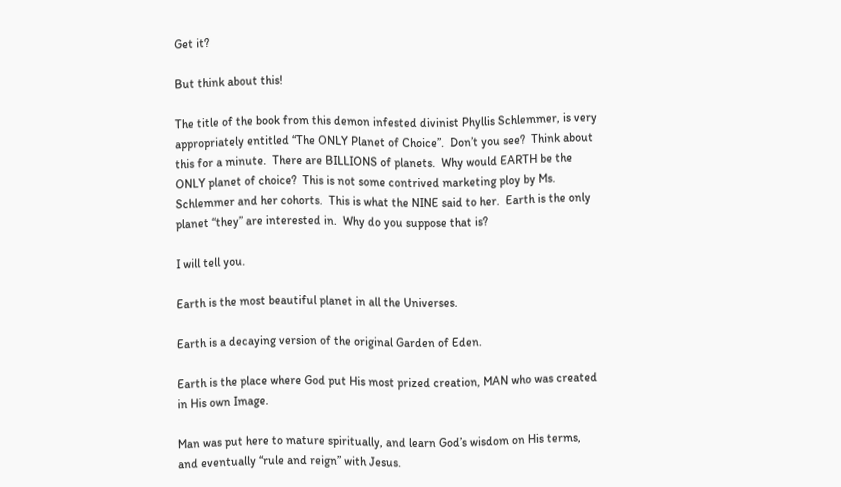Get it?

But think about this!

The title of the book from this demon infested divinist Phyllis Schlemmer, is very appropriately entitled “The ONLY Planet of Choice”.  Don’t you see?  Think about this for a minute.  There are BILLIONS of planets.  Why would EARTH be the ONLY planet of choice?  This is not some contrived marketing ploy by Ms. Schlemmer and her cohorts.  This is what the NINE said to her.  Earth is the only planet “they” are interested in.  Why do you suppose that is?

I will tell you.

Earth is the most beautiful planet in all the Universes.

Earth is a decaying version of the original Garden of Eden.

Earth is the place where God put His most prized creation, MAN who was created in His own Image.

Man was put here to mature spiritually, and learn God’s wisdom on His terms, and eventually “rule and reign” with Jesus.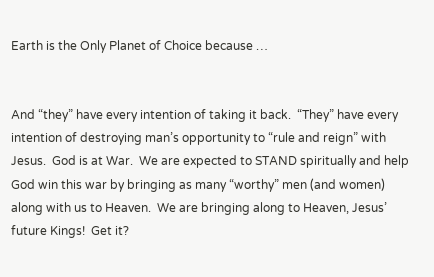Earth is the Only Planet of Choice because …


And “they” have every intention of taking it back.  “They” have every intention of destroying man’s opportunity to “rule and reign” with Jesus.  God is at War.  We are expected to STAND spiritually and help God win this war by bringing as many “worthy” men (and women) along with us to Heaven.  We are bringing along to Heaven, Jesus’ future Kings!  Get it?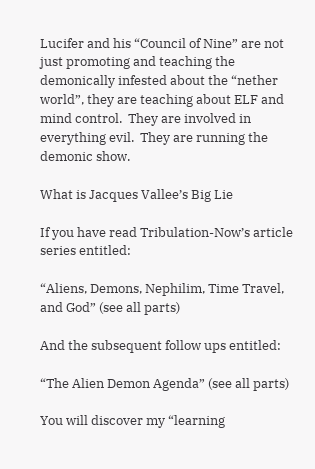Lucifer and his “Council of Nine” are not just promoting and teaching the demonically infested about the “nether world”, they are teaching about ELF and mind control.  They are involved in everything evil.  They are running the demonic show.

What is Jacques Vallee’s Big Lie

If you have read Tribulation-Now’s article series entitled:

“Aliens, Demons, Nephilim, Time Travel, and God” (see all parts)

And the subsequent follow ups entitled:

“The Alien Demon Agenda” (see all parts)

You will discover my “learning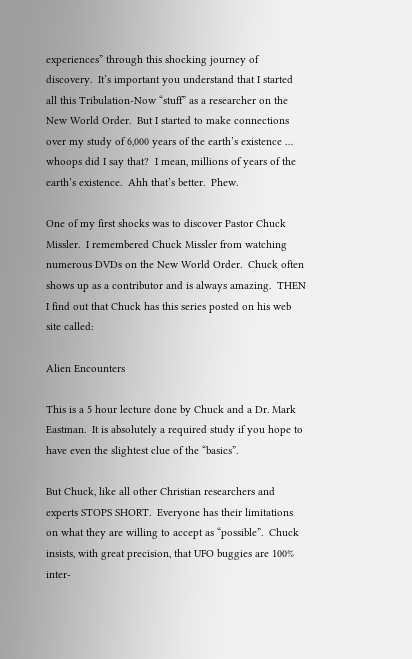experiences” through this shocking journey of discovery.  It’s important you understand that I started all this Tribulation-Now “stuff” as a researcher on the New World Order.  But I started to make connections over my study of 6,000 years of the earth’s existence … whoops did I say that?  I mean, millions of years of the earth’s existence.  Ahh that’s better.  Phew.

One of my first shocks was to discover Pastor Chuck Missler.  I remembered Chuck Missler from watching numerous DVDs on the New World Order.  Chuck often shows up as a contributor and is always amazing.  THEN I find out that Chuck has this series posted on his web site called:

Alien Encounters

This is a 5 hour lecture done by Chuck and a Dr. Mark Eastman.  It is absolutely a required study if you hope to have even the slightest clue of the “basics”.

But Chuck, like all other Christian researchers and experts STOPS SHORT.  Everyone has their limitations on what they are willing to accept as “possible”.  Chuck insists, with great precision, that UFO buggies are 100% inter-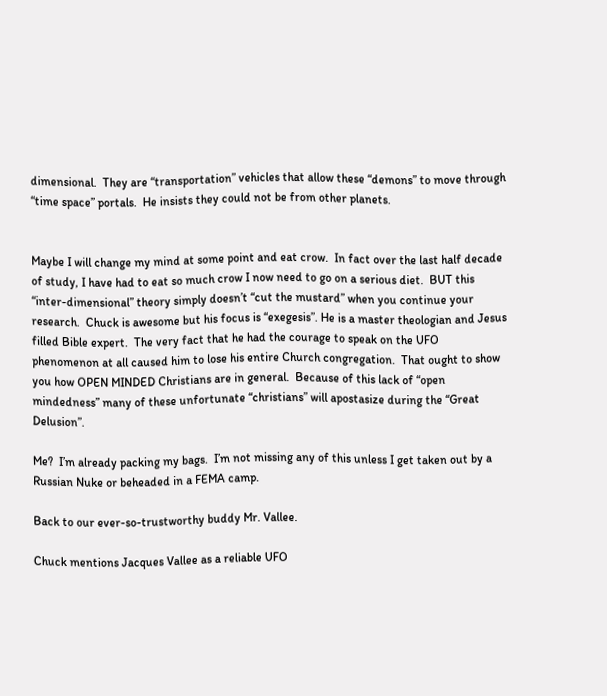dimensional.  They are “transportation” vehicles that allow these “demons” to move through “time space” portals.  He insists they could not be from other planets.


Maybe I will change my mind at some point and eat crow.  In fact over the last half decade of study, I have had to eat so much crow I now need to go on a serious diet.  BUT this “inter-dimensional” theory simply doesn’t “cut the mustard” when you continue your research.  Chuck is awesome but his focus is “exegesis”. He is a master theologian and Jesus filled Bible expert.  The very fact that he had the courage to speak on the UFO phenomenon at all caused him to lose his entire Church congregation.  That ought to show you how OPEN MINDED Christians are in general.  Because of this lack of “open mindedness” many of these unfortunate “christians” will apostasize during the “Great Delusion”.

Me?  I’m already packing my bags.  I’m not missing any of this unless I get taken out by a Russian Nuke or beheaded in a FEMA camp.

Back to our ever-so-trustworthy buddy Mr. Vallee.

Chuck mentions Jacques Vallee as a reliable UFO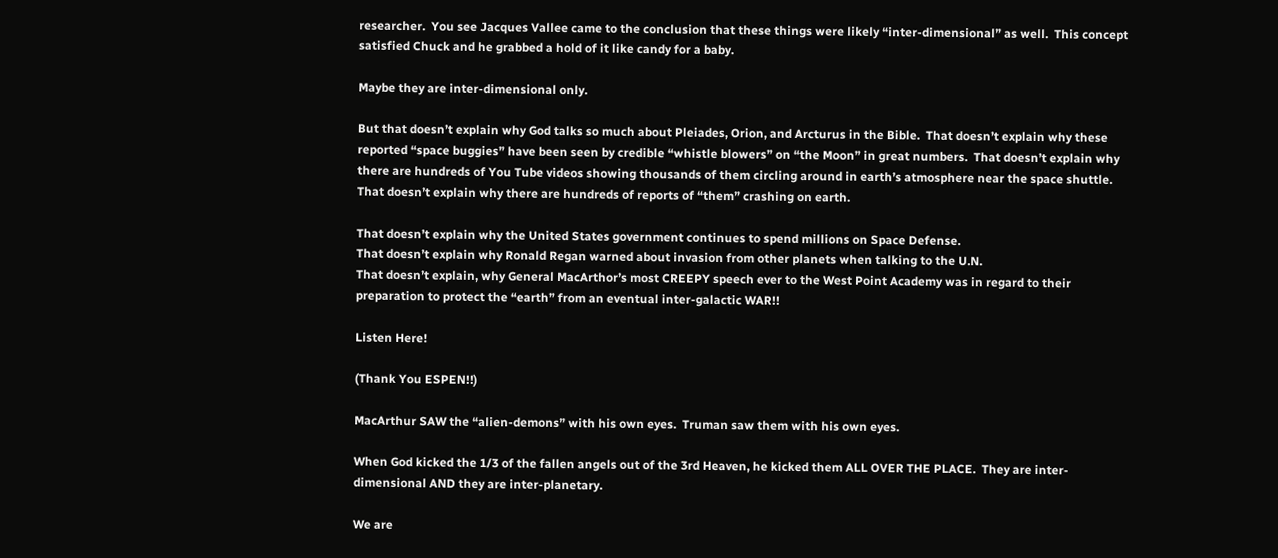researcher.  You see Jacques Vallee came to the conclusion that these things were likely “inter-dimensional” as well.  This concept satisfied Chuck and he grabbed a hold of it like candy for a baby.

Maybe they are inter-dimensional only.

But that doesn’t explain why God talks so much about Pleiades, Orion, and Arcturus in the Bible.  That doesn’t explain why these reported “space buggies” have been seen by credible “whistle blowers” on “the Moon” in great numbers.  That doesn’t explain why there are hundreds of You Tube videos showing thousands of them circling around in earth’s atmosphere near the space shuttle.  That doesn’t explain why there are hundreds of reports of “them” crashing on earth.

That doesn’t explain why the United States government continues to spend millions on Space Defense.
That doesn’t explain why Ronald Regan warned about invasion from other planets when talking to the U.N.
That doesn’t explain, why General MacArthor’s most CREEPY speech ever to the West Point Academy was in regard to their preparation to protect the “earth” from an eventual inter-galactic WAR!!

Listen Here!

(Thank You ESPEN!!)

MacArthur SAW the “alien-demons” with his own eyes.  Truman saw them with his own eyes.

When God kicked the 1/3 of the fallen angels out of the 3rd Heaven, he kicked them ALL OVER THE PLACE.  They are inter- dimensional AND they are inter-planetary.

We are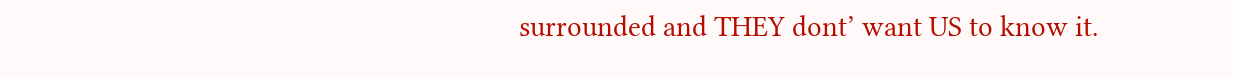surrounded and THEY dont’ want US to know it.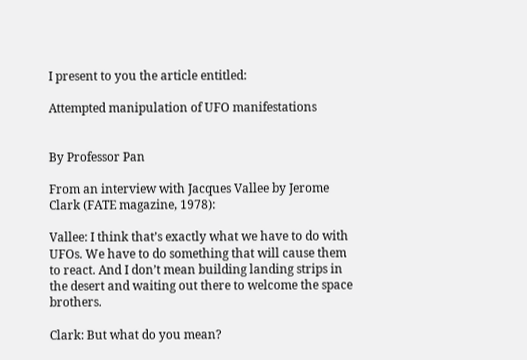I present to you the article entitled:

Attempted manipulation of UFO manifestations


By Professor Pan

From an interview with Jacques Vallee by Jerome Clark (FATE magazine, 1978):

Vallee: I think that’s exactly what we have to do with UFOs. We have to do something that will cause them to react. And I don’t mean building landing strips in the desert and waiting out there to welcome the space brothers.

Clark: But what do you mean?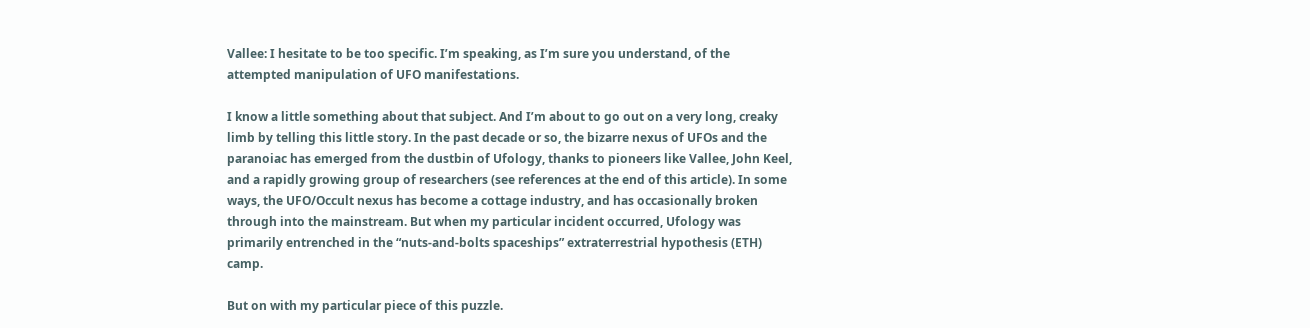Vallee: I hesitate to be too specific. I’m speaking, as I’m sure you understand, of the attempted manipulation of UFO manifestations.

I know a little something about that subject. And I’m about to go out on a very long, creaky limb by telling this little story. In the past decade or so, the bizarre nexus of UFOs and the paranoiac has emerged from the dustbin of Ufology, thanks to pioneers like Vallee, John Keel, and a rapidly growing group of researchers (see references at the end of this article). In some ways, the UFO/Occult nexus has become a cottage industry, and has occasionally broken through into the mainstream. But when my particular incident occurred, Ufology was primarily entrenched in the “nuts-and-bolts spaceships” extraterrestrial hypothesis (ETH) camp.

But on with my particular piece of this puzzle.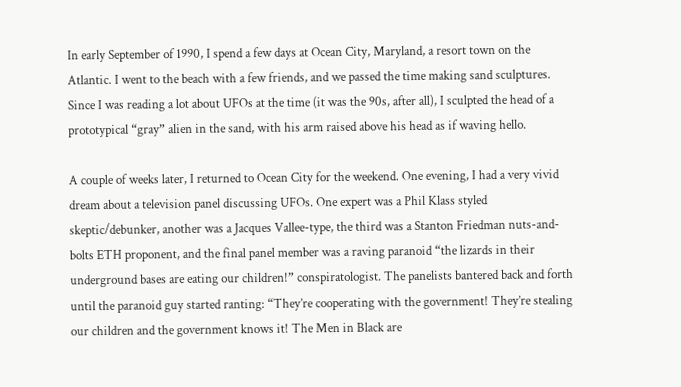In early September of 1990, I spend a few days at Ocean City, Maryland, a resort town on the Atlantic. I went to the beach with a few friends, and we passed the time making sand sculptures. Since I was reading a lot about UFOs at the time (it was the 90s, after all), I sculpted the head of a prototypical “gray” alien in the sand, with his arm raised above his head as if waving hello.

A couple of weeks later, I returned to Ocean City for the weekend. One evening, I had a very vivid dream about a television panel discussing UFOs. One expert was a Phil Klass styled skeptic/debunker, another was a Jacques Vallee-type, the third was a Stanton Friedman nuts-and-bolts ETH proponent, and the final panel member was a raving paranoid “the lizards in their underground bases are eating our children!” conspiratologist. The panelists bantered back and forth until the paranoid guy started ranting: “They’re cooperating with the government! They’re stealing our children and the government knows it! The Men in Black are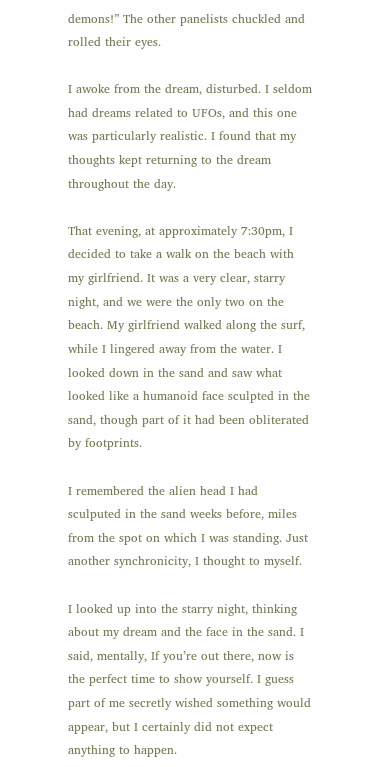demons!” The other panelists chuckled and rolled their eyes.

I awoke from the dream, disturbed. I seldom had dreams related to UFOs, and this one was particularly realistic. I found that my thoughts kept returning to the dream throughout the day.

That evening, at approximately 7:30pm, I decided to take a walk on the beach with my girlfriend. It was a very clear, starry night, and we were the only two on the beach. My girlfriend walked along the surf, while I lingered away from the water. I looked down in the sand and saw what looked like a humanoid face sculpted in the sand, though part of it had been obliterated by footprints.

I remembered the alien head I had sculputed in the sand weeks before, miles from the spot on which I was standing. Just another synchronicity, I thought to myself.

I looked up into the starry night, thinking about my dream and the face in the sand. I said, mentally, If you’re out there, now is the perfect time to show yourself. I guess part of me secretly wished something would appear, but I certainly did not expect anything to happen.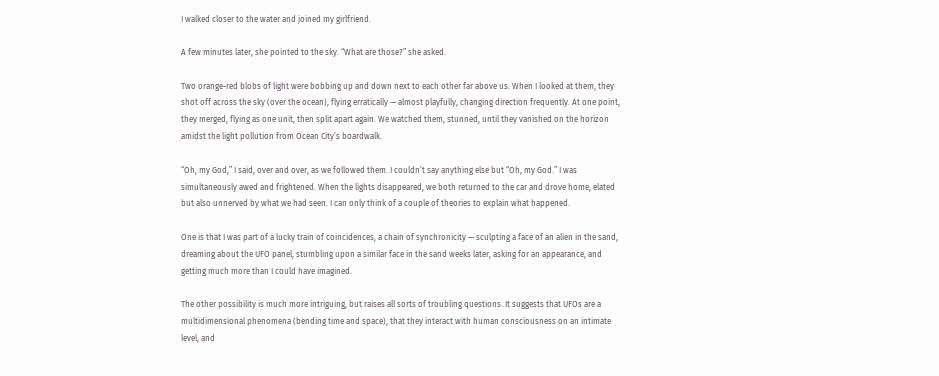I walked closer to the water and joined my girlfriend.

A few minutes later, she pointed to the sky. “What are those?” she asked.

Two orange-red blobs of light were bobbing up and down next to each other far above us. When I looked at them, they shot off across the sky (over the ocean), flying erratically — almost playfully, changing direction frequently. At one point, they merged, flying as one unit, then split apart again. We watched them, stunned, until they vanished on the horizon amidst the light pollution from Ocean City’s boardwalk.

“Oh, my God,” I said, over and over, as we followed them. I couldn’t say anything else but “Oh, my God.” I was simultaneously awed and frightened. When the lights disappeared, we both returned to the car and drove home, elated but also unnerved by what we had seen. I can only think of a couple of theories to explain what happened.

One is that I was part of a lucky train of coincidences, a chain of synchronicity — sculpting a face of an alien in the sand, dreaming about the UFO panel, stumbling upon a similar face in the sand weeks later, asking for an appearance, and getting much more than I could have imagined.

The other possibility is much more intriguing, but raises all sorts of troubling questions. It suggests that UFOs are a multidimensional phenomena (bending time and space), that they interact with human consciousness on an intimate level, and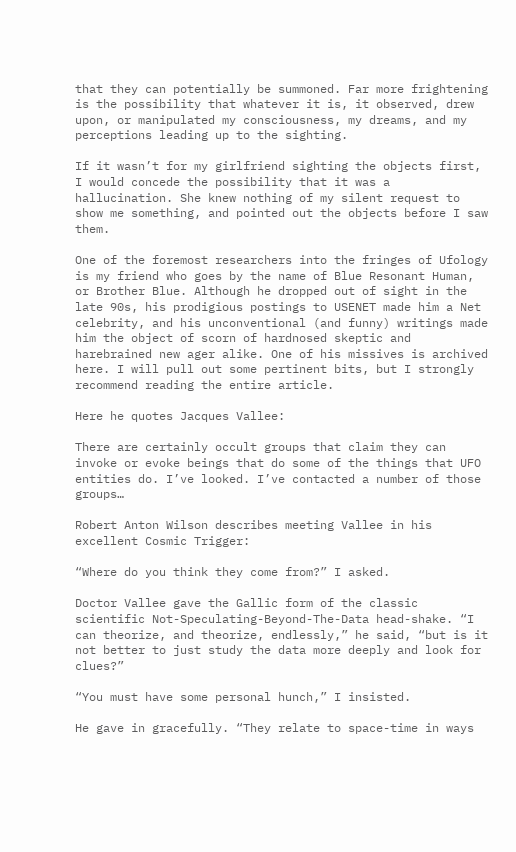that they can potentially be summoned. Far more frightening is the possibility that whatever it is, it observed, drew upon, or manipulated my consciousness, my dreams, and my perceptions leading up to the sighting.

If it wasn’t for my girlfriend sighting the objects first, I would concede the possibility that it was a hallucination. She knew nothing of my silent request to show me something, and pointed out the objects before I saw them.

One of the foremost researchers into the fringes of Ufology is my friend who goes by the name of Blue Resonant Human, or Brother Blue. Although he dropped out of sight in the late 90s, his prodigious postings to USENET made him a Net celebrity, and his unconventional (and funny) writings made him the object of scorn of hardnosed skeptic and harebrained new ager alike. One of his missives is archived here. I will pull out some pertinent bits, but I strongly recommend reading the entire article.

Here he quotes Jacques Vallee:

There are certainly occult groups that claim they can invoke or evoke beings that do some of the things that UFO entities do. I’ve looked. I’ve contacted a number of those groups…

Robert Anton Wilson describes meeting Vallee in his excellent Cosmic Trigger:

“Where do you think they come from?” I asked.

Doctor Vallee gave the Gallic form of the classic scientific Not-Speculating-Beyond-The-Data head-shake. “I can theorize, and theorize, endlessly,” he said, “but is it not better to just study the data more deeply and look for clues?”

“You must have some personal hunch,” I insisted.

He gave in gracefully. “They relate to space-time in ways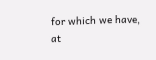for which we have, at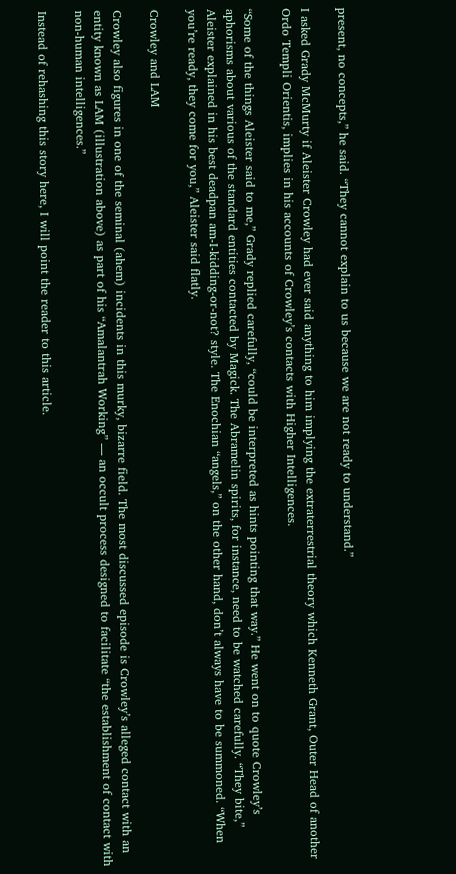present, no concepts,” he said. “They cannot explain to us because we are not ready to understand.”

I asked Grady McMurty if Aleister Crowley had ever said anything to him implying the extraterrestrial theory which Kenneth Grant, Outer Head of another Ordo Templi Orientis, implies in his accounts of Crowley’s contacts with Higher Intelligences.

“Some of the things Aleister said to me,” Grady replied carefully, “could be interpreted as hints pointing that way.” He went on to quote Crowley’s aphorisms about various of the standard entities contacted by Magick. The Abramelin spirits, for instance, need to be watched carefully. “They bite,” Aleister explained in his best deadpan am-I-kidding-or-not? style. The Enochian “angels,” on the other hand, don’t always have to be summoned. “When you’re ready, they come for you,” Aleister said flatly.

Crowley and LAM

Crowley also figures in one of the seminal (ahem) incidents in this murky, bizarre field. The most discussed episode is Crowley’s alleged contact with an entity known as LAM (illustration above) as part of his “Amalantrah Working” — an occult process designed to facilitate “the establishment of contact with non-human intelligences.”

Instead of rehashing this story here, I will point the reader to this article.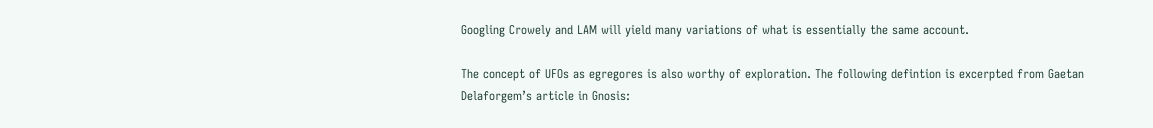Googling Crowely and LAM will yield many variations of what is essentially the same account.

The concept of UFOs as egregores is also worthy of exploration. The following defintion is excerpted from Gaetan Delaforgem’s article in Gnosis: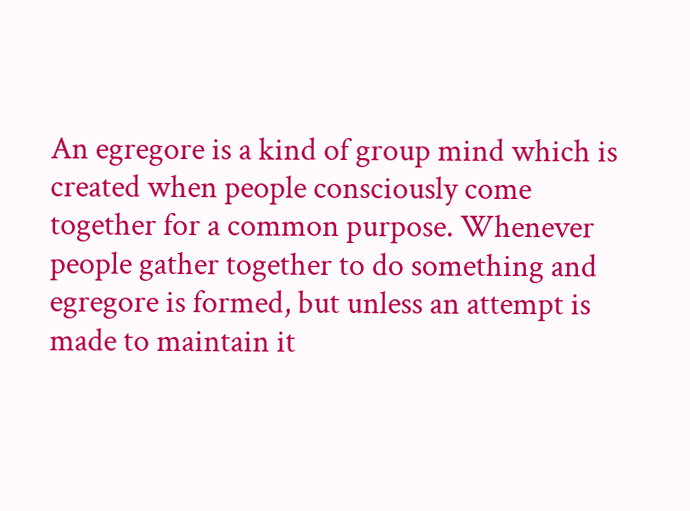An egregore is a kind of group mind which is created when people consciously come together for a common purpose. Whenever people gather together to do something and egregore is formed, but unless an attempt is made to maintain it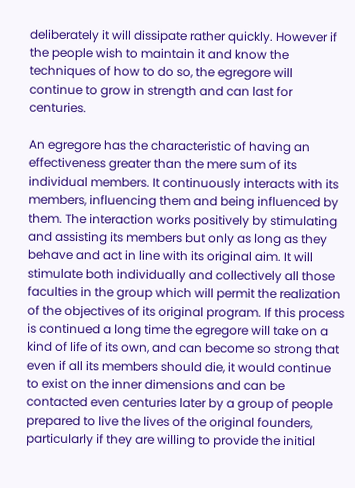deliberately it will dissipate rather quickly. However if the people wish to maintain it and know the techniques of how to do so, the egregore will continue to grow in strength and can last for centuries.

An egregore has the characteristic of having an effectiveness greater than the mere sum of its individual members. It continuously interacts with its members, influencing them and being influenced by them. The interaction works positively by stimulating and assisting its members but only as long as they behave and act in line with its original aim. It will stimulate both individually and collectively all those faculties in the group which will permit the realization of the objectives of its original program. If this process is continued a long time the egregore will take on a kind of life of its own, and can become so strong that even if all its members should die, it would continue to exist on the inner dimensions and can be contacted even centuries later by a group of people prepared to live the lives of the original founders, particularly if they are willing to provide the initial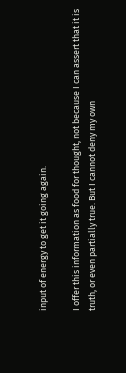input of energy to get it going again.

I offer this information as food for thought, not because I can assert that it is truth, or even partially true. But I cannot deny my own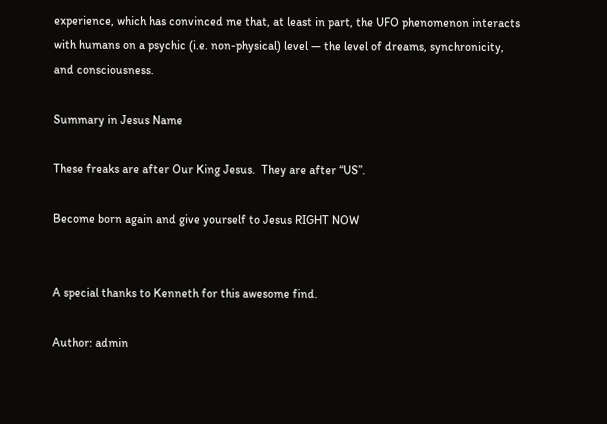experience, which has convinced me that, at least in part, the UFO phenomenon interacts with humans on a psychic (i.e. non-physical) level — the level of dreams, synchronicity, and consciousness.

Summary in Jesus Name

These freaks are after Our King Jesus.  They are after “US”.

Become born again and give yourself to Jesus RIGHT NOW


A special thanks to Kenneth for this awesome find.

Author: admin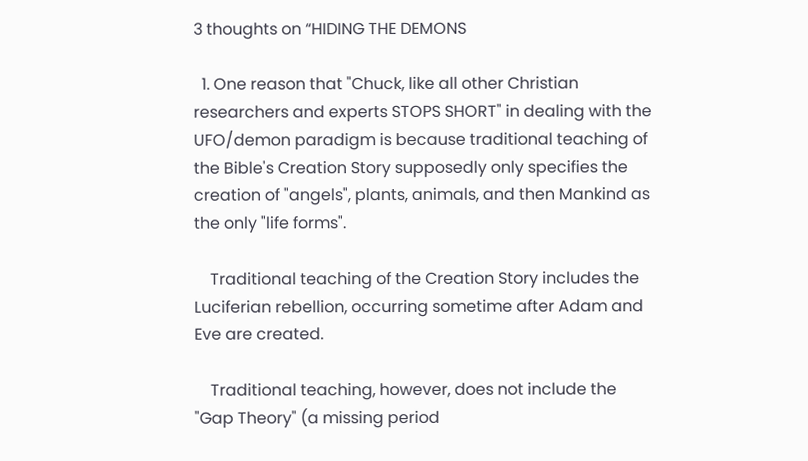3 thoughts on “HIDING THE DEMONS

  1. One reason that "Chuck, like all other Christian researchers and experts STOPS SHORT" in dealing with the UFO/demon paradigm is because traditional teaching of the Bible's Creation Story supposedly only specifies the creation of "angels", plants, animals, and then Mankind as the only "life forms".

    Traditional teaching of the Creation Story includes the Luciferian rebellion, occurring sometime after Adam and Eve are created.

    Traditional teaching, however, does not include the "Gap Theory" (a missing period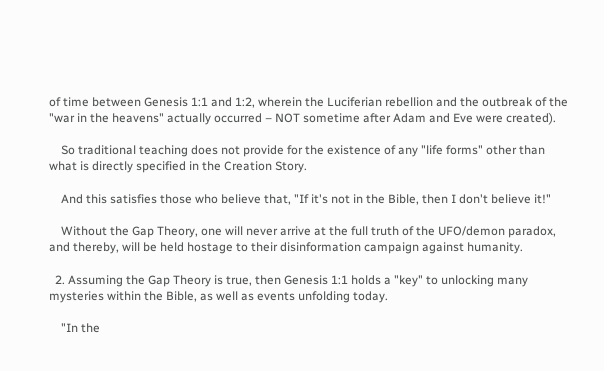of time between Genesis 1:1 and 1:2, wherein the Luciferian rebellion and the outbreak of the "war in the heavens" actually occurred – NOT sometime after Adam and Eve were created).

    So traditional teaching does not provide for the existence of any "life forms" other than what is directly specified in the Creation Story.

    And this satisfies those who believe that, "If it's not in the Bible, then I don't believe it!"

    Without the Gap Theory, one will never arrive at the full truth of the UFO/demon paradox, and thereby, will be held hostage to their disinformation campaign against humanity.

  2. Assuming the Gap Theory is true, then Genesis 1:1 holds a "key" to unlocking many mysteries within the Bible, as well as events unfolding today.

    "In the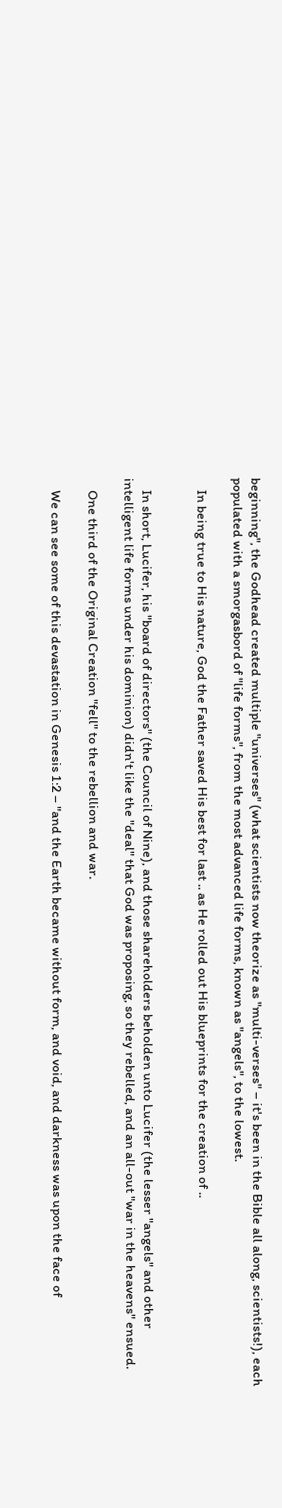beginning", the Godhead created multiple "universes" (what scientists now theorize as "multi-verses" – it's been in the Bible all along, scientists!), each populated with a smorgasbord of "life forms", from the most advanced life forms, known as "angels", to the lowest.

    In being true to His nature, God the Father saved His best for last .. as He rolled out His blueprints for the creation of ..


    In short, Lucifer, his "board of directors" (the Council of Nine), and those shareholders beholden unto Lucifer (the lesser "angels" and other intelligent life forms under his dominion) didn't like the "deal" that God was proposing, so they rebelled, and an all-out "war in the heavens" ensued.

    One third of the Original Creation "fell" to the rebellion and war.

    We can see some of this devastation in Genesis 1:2 – "and the Earth became without form, and void, and darkness was upon the face of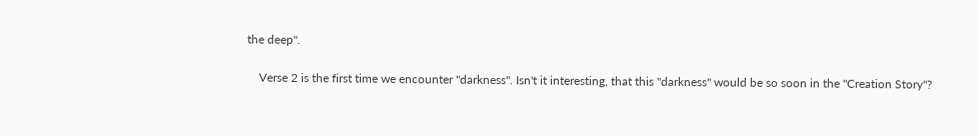the deep".

    Verse 2 is the first time we encounter "darkness". Isn't it interesting, that this "darkness" would be so soon in the "Creation Story"?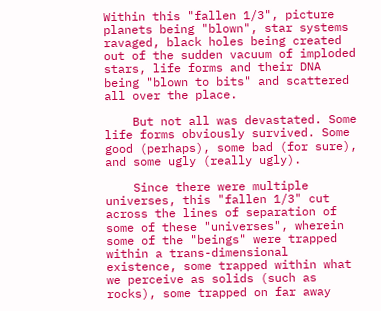Within this "fallen 1/3", picture planets being "blown", star systems ravaged, black holes being created out of the sudden vacuum of imploded stars, life forms and their DNA being "blown to bits" and scattered all over the place.

    But not all was devastated. Some life forms obviously survived. Some good (perhaps), some bad (for sure), and some ugly (really ugly).

    Since there were multiple universes, this "fallen 1/3" cut across the lines of separation of some of these "universes", wherein some of the "beings" were trapped within a trans-dimensional existence, some trapped within what we perceive as solids (such as rocks), some trapped on far away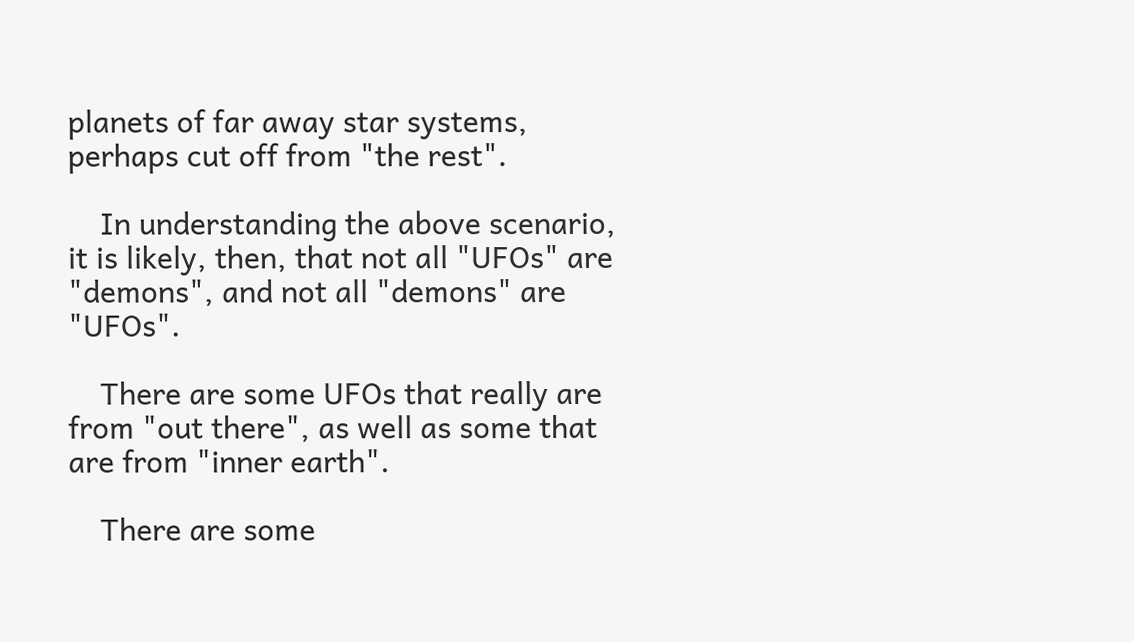planets of far away star systems, perhaps cut off from "the rest".

    In understanding the above scenario, it is likely, then, that not all "UFOs" are "demons", and not all "demons" are "UFOs".

    There are some UFOs that really are from "out there", as well as some that are from "inner earth".

    There are some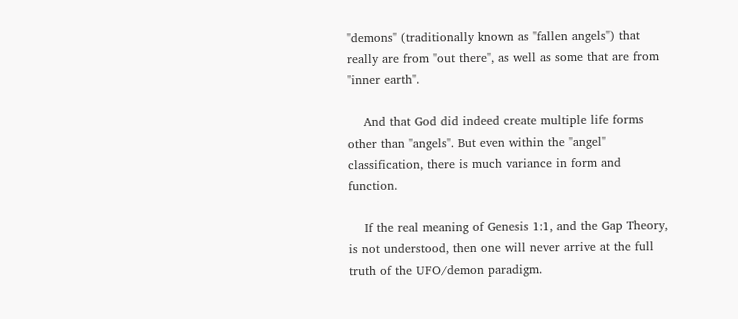"demons" (traditionally known as "fallen angels") that really are from "out there", as well as some that are from "inner earth".

    And that God did indeed create multiple life forms other than "angels". But even within the "angel" classification, there is much variance in form and function.

    If the real meaning of Genesis 1:1, and the Gap Theory, is not understood, then one will never arrive at the full truth of the UFO/demon paradigm.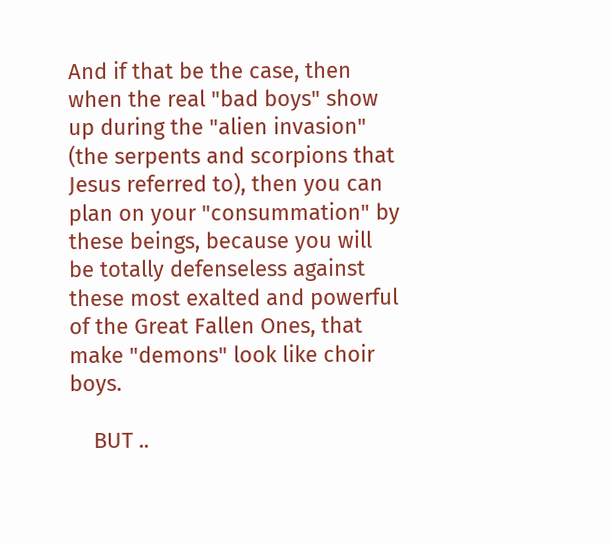And if that be the case, then when the real "bad boys" show up during the "alien invasion" (the serpents and scorpions that Jesus referred to), then you can plan on your "consummation" by these beings, because you will be totally defenseless against these most exalted and powerful of the Great Fallen Ones, that make "demons" look like choir boys.

    BUT ..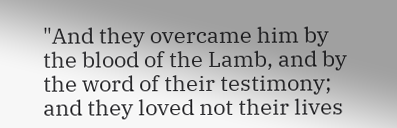"And they overcame him by the blood of the Lamb, and by the word of their testimony; and they loved not their lives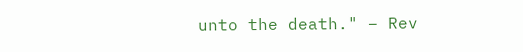unto the death." – Rev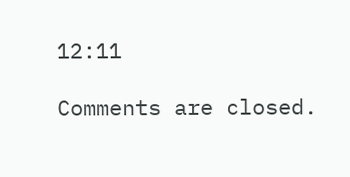12:11

Comments are closed.